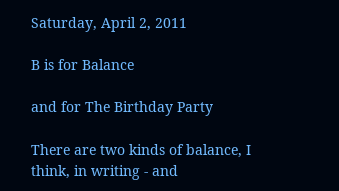Saturday, April 2, 2011

B is for Balance

and for The Birthday Party

There are two kinds of balance, I think, in writing - and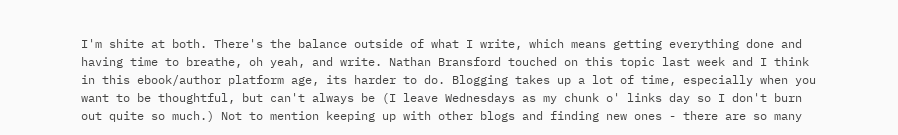I'm shite at both. There's the balance outside of what I write, which means getting everything done and having time to breathe, oh yeah, and write. Nathan Bransford touched on this topic last week and I think in this ebook/author platform age, its harder to do. Blogging takes up a lot of time, especially when you want to be thoughtful, but can't always be (I leave Wednesdays as my chunk o' links day so I don't burn out quite so much.) Not to mention keeping up with other blogs and finding new ones - there are so many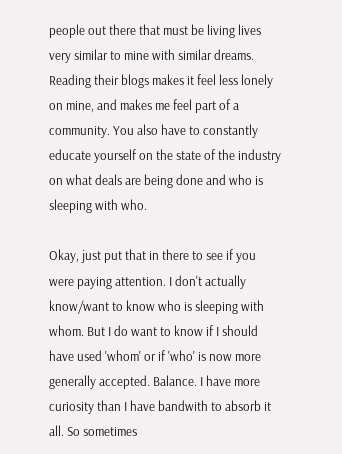people out there that must be living lives very similar to mine with similar dreams. Reading their blogs makes it feel less lonely on mine, and makes me feel part of a community. You also have to constantly educate yourself on the state of the industry on what deals are being done and who is sleeping with who.

Okay, just put that in there to see if you were paying attention. I don't actually know/want to know who is sleeping with whom. But I do want to know if I should have used 'whom' or if 'who' is now more generally accepted. Balance. I have more curiosity than I have bandwith to absorb it all. So sometimes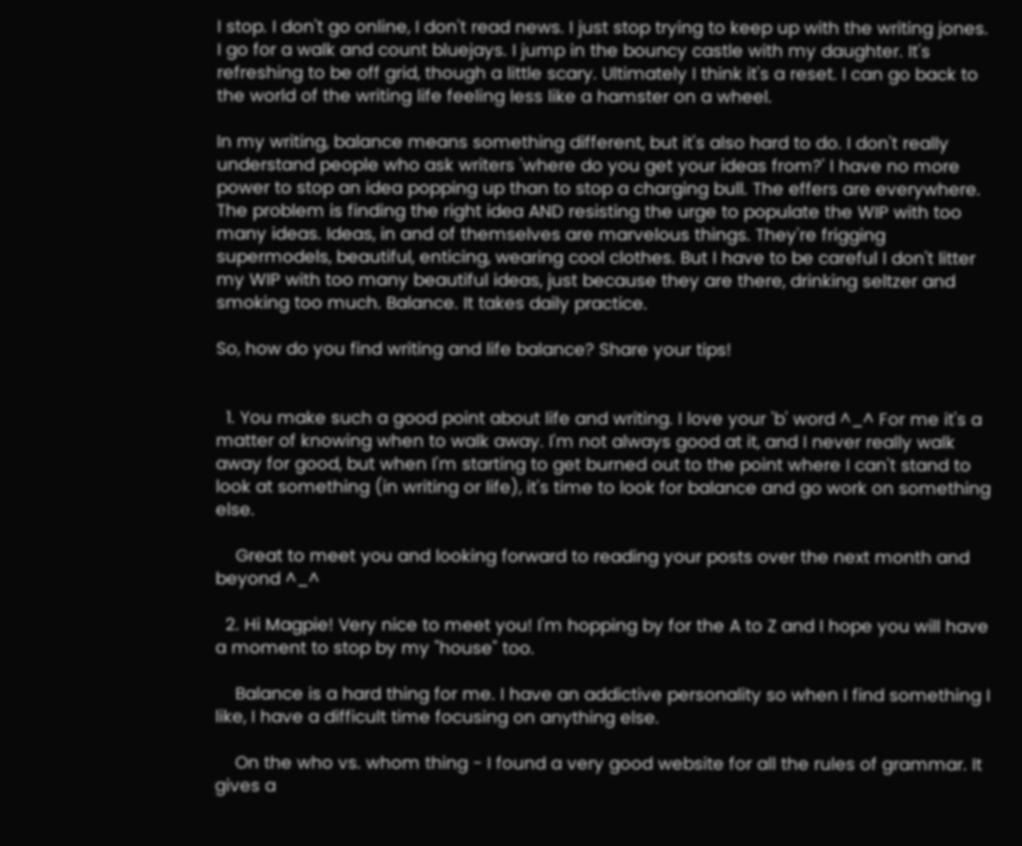I stop. I don't go online, I don't read news. I just stop trying to keep up with the writing jones. I go for a walk and count bluejays. I jump in the bouncy castle with my daughter. It's refreshing to be off grid, though a little scary. Ultimately I think it's a reset. I can go back to the world of the writing life feeling less like a hamster on a wheel.

In my writing, balance means something different, but it's also hard to do. I don't really understand people who ask writers 'where do you get your ideas from?' I have no more power to stop an idea popping up than to stop a charging bull. The effers are everywhere. The problem is finding the right idea AND resisting the urge to populate the WIP with too many ideas. Ideas, in and of themselves are marvelous things. They're frigging supermodels, beautiful, enticing, wearing cool clothes. But I have to be careful I don't litter my WIP with too many beautiful ideas, just because they are there, drinking seltzer and smoking too much. Balance. It takes daily practice.

So, how do you find writing and life balance? Share your tips!


  1. You make such a good point about life and writing. I love your 'b' word ^_^ For me it's a matter of knowing when to walk away. I'm not always good at it, and I never really walk away for good, but when I'm starting to get burned out to the point where I can't stand to look at something (in writing or life), it's time to look for balance and go work on something else.

    Great to meet you and looking forward to reading your posts over the next month and beyond ^_^

  2. Hi Magpie! Very nice to meet you! I'm hopping by for the A to Z and I hope you will have a moment to stop by my "house" too.

    Balance is a hard thing for me. I have an addictive personality so when I find something I like, I have a difficult time focusing on anything else.

    On the who vs. whom thing - I found a very good website for all the rules of grammar. It gives a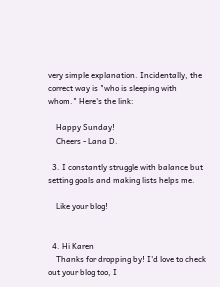very simple explanation. Incidentally, the correct way is "who is sleeping with whom." Here's the link:

    Happy Sunday!
    Cheers - Lana D.

  3. I constantly struggle with balance but setting goals and making lists helps me.

    Like your blog!


  4. Hi Karen
    Thanks for dropping by! I'd love to check out your blog too, I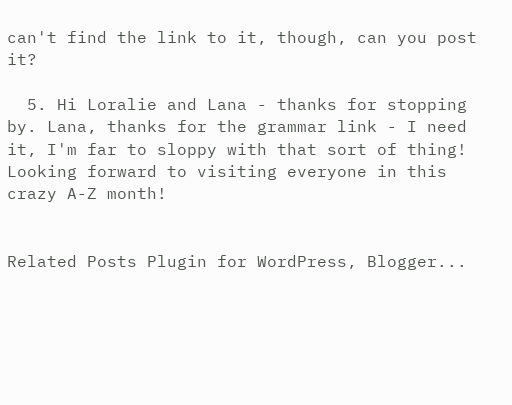can't find the link to it, though, can you post it?

  5. Hi Loralie and Lana - thanks for stopping by. Lana, thanks for the grammar link - I need it, I'm far to sloppy with that sort of thing! Looking forward to visiting everyone in this crazy A-Z month!


Related Posts Plugin for WordPress, Blogger...